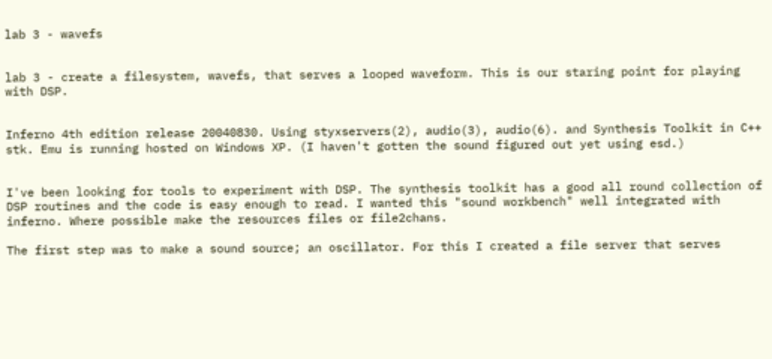lab 3 - wavefs


lab 3 - create a filesystem, wavefs, that serves a looped waveform. This is our staring point for playing with DSP.


Inferno 4th edition release 20040830. Using styxservers(2), audio(3), audio(6). and Synthesis Toolkit in C++ stk. Emu is running hosted on Windows XP. (I haven't gotten the sound figured out yet using esd.)


I've been looking for tools to experiment with DSP. The synthesis toolkit has a good all round collection of DSP routines and the code is easy enough to read. I wanted this "sound workbench" well integrated with inferno. Where possible make the resources files or file2chans.

The first step was to make a sound source; an oscillator. For this I created a file server that serves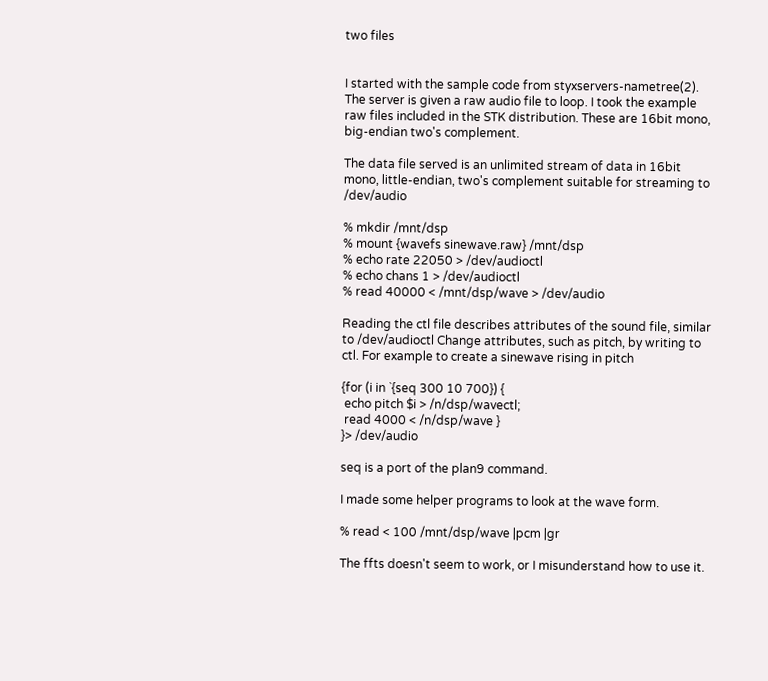two files


I started with the sample code from styxservers-nametree(2). The server is given a raw audio file to loop. I took the example raw files included in the STK distribution. These are 16bit mono, big-endian two's complement.

The data file served is an unlimited stream of data in 16bit mono, little-endian, two's complement suitable for streaming to /dev/audio

% mkdir /mnt/dsp
% mount {wavefs sinewave.raw} /mnt/dsp
% echo rate 22050 > /dev/audioctl
% echo chans 1 > /dev/audioctl
% read 40000 < /mnt/dsp/wave > /dev/audio

Reading the ctl file describes attributes of the sound file, similar to /dev/audioctl Change attributes, such as pitch, by writing to ctl. For example to create a sinewave rising in pitch

{for (i in `{seq 300 10 700}) {
 echo pitch $i > /n/dsp/wavectl;
 read 4000 < /n/dsp/wave }
}> /dev/audio

seq is a port of the plan9 command.

I made some helper programs to look at the wave form.

% read < 100 /mnt/dsp/wave |pcm |gr

The ffts doesn't seem to work, or I misunderstand how to use it.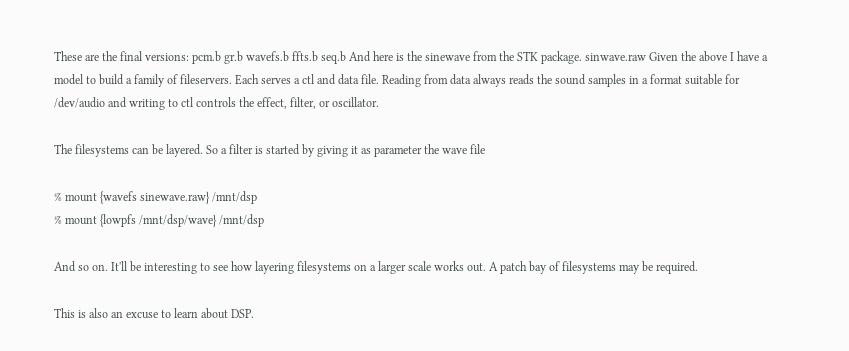These are the final versions: pcm.b gr.b wavefs.b ffts.b seq.b And here is the sinewave from the STK package. sinwave.raw Given the above I have a model to build a family of fileservers. Each serves a ctl and data file. Reading from data always reads the sound samples in a format suitable for /dev/audio and writing to ctl controls the effect, filter, or oscillator.

The filesystems can be layered. So a filter is started by giving it as parameter the wave file

% mount {wavefs sinewave.raw} /mnt/dsp
% mount {lowpfs /mnt/dsp/wave} /mnt/dsp

And so on. It'll be interesting to see how layering filesystems on a larger scale works out. A patch bay of filesystems may be required.

This is also an excuse to learn about DSP.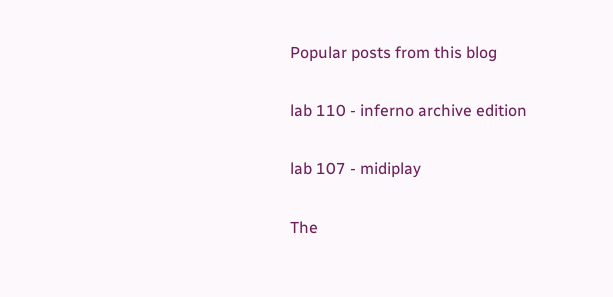Popular posts from this blog

lab 110 - inferno archive edition

lab 107 - midiplay

The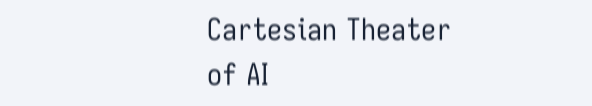Cartesian Theater of AI